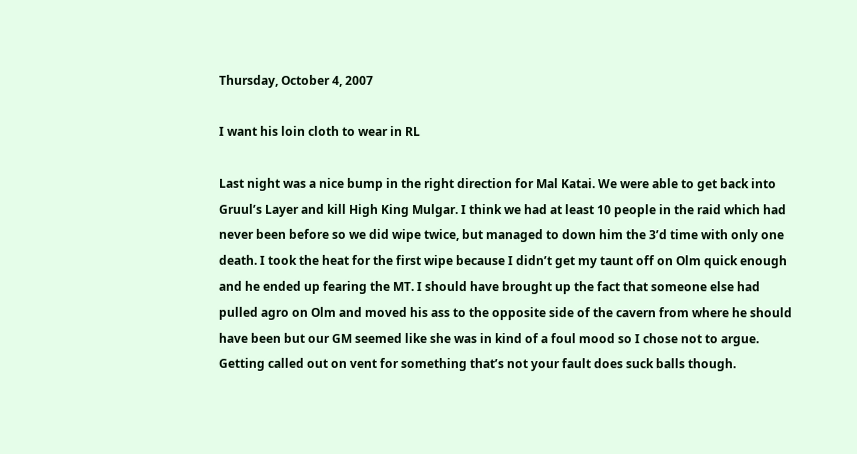Thursday, October 4, 2007

I want his loin cloth to wear in RL

Last night was a nice bump in the right direction for Mal Katai. We were able to get back into Gruul’s Layer and kill High King Mulgar. I think we had at least 10 people in the raid which had never been before so we did wipe twice, but managed to down him the 3’d time with only one death. I took the heat for the first wipe because I didn’t get my taunt off on Olm quick enough and he ended up fearing the MT. I should have brought up the fact that someone else had pulled agro on Olm and moved his ass to the opposite side of the cavern from where he should have been but our GM seemed like she was in kind of a foul mood so I chose not to argue. Getting called out on vent for something that’s not your fault does suck balls though.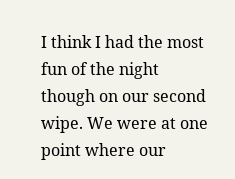I think I had the most fun of the night though on our second wipe. We were at one point where our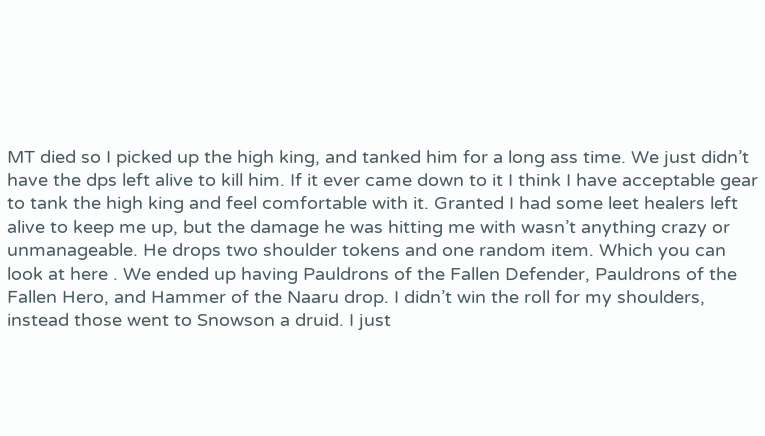MT died so I picked up the high king, and tanked him for a long ass time. We just didn’t have the dps left alive to kill him. If it ever came down to it I think I have acceptable gear to tank the high king and feel comfortable with it. Granted I had some leet healers left alive to keep me up, but the damage he was hitting me with wasn’t anything crazy or unmanageable. He drops two shoulder tokens and one random item. Which you can look at here . We ended up having Pauldrons of the Fallen Defender, Pauldrons of the Fallen Hero, and Hammer of the Naaru drop. I didn’t win the roll for my shoulders, instead those went to Snowson a druid. I just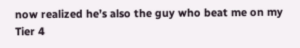now realized he’s also the guy who beat me on my Tier 4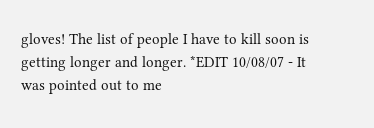gloves! The list of people I have to kill soon is getting longer and longer. *EDIT 10/08/07 - It was pointed out to me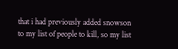that i had previously added snowson to my list of people to kill, so my list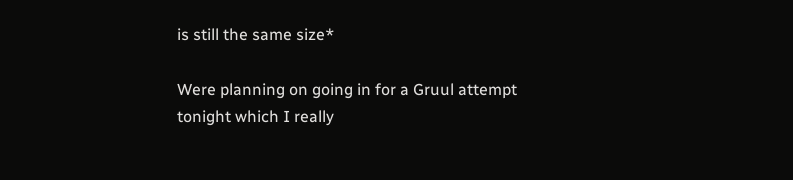is still the same size*

Were planning on going in for a Gruul attempt tonight which I really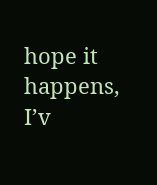hope it happens, I’v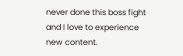never done this boss fight and I love to experience new content.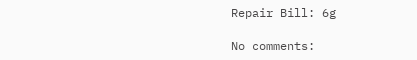Repair Bill: 6g

No comments: